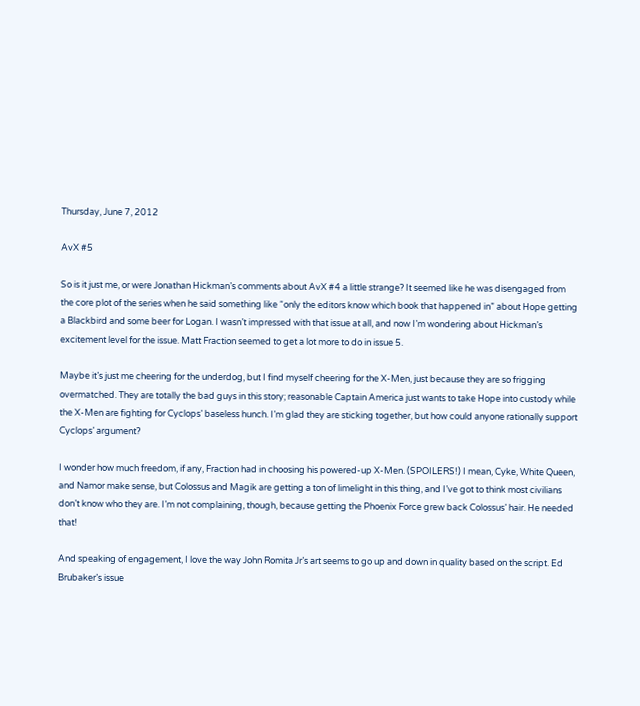Thursday, June 7, 2012

AvX #5

So is it just me, or were Jonathan Hickman’s comments about AvX #4 a little strange? It seemed like he was disengaged from the core plot of the series when he said something like “only the editors know which book that happened in” about Hope getting a Blackbird and some beer for Logan. I wasn’t impressed with that issue at all, and now I’m wondering about Hickman’s excitement level for the issue. Matt Fraction seemed to get a lot more to do in issue 5.

Maybe it’s just me cheering for the underdog, but I find myself cheering for the X-Men, just because they are so frigging overmatched. They are totally the bad guys in this story; reasonable Captain America just wants to take Hope into custody while the X-Men are fighting for Cyclops’ baseless hunch. I’m glad they are sticking together, but how could anyone rationally support Cyclops’ argument?

I wonder how much freedom, if any, Fraction had in choosing his powered-up X-Men. (SPOILERS!) I mean, Cyke, White Queen, and Namor make sense, but Colossus and Magik are getting a ton of limelight in this thing, and I’ve got to think most civilians don’t know who they are. I’m not complaining, though, because getting the Phoenix Force grew back Colossus’ hair. He needed that!

And speaking of engagement, I love the way John Romita Jr’s art seems to go up and down in quality based on the script. Ed Brubaker’s issue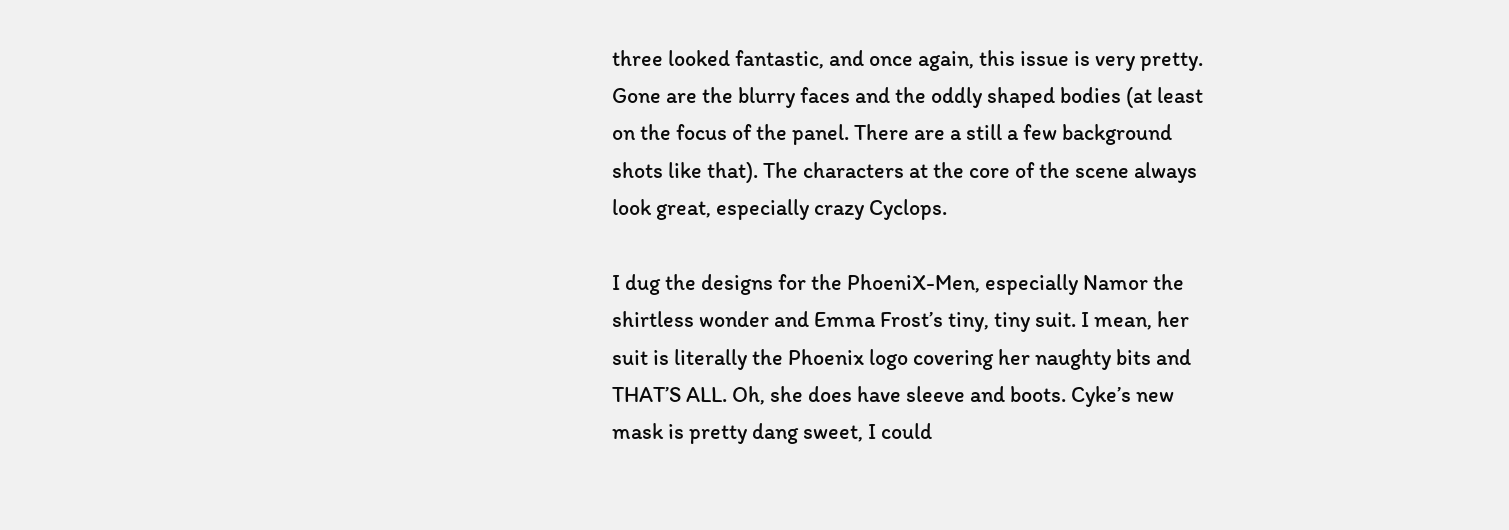three looked fantastic, and once again, this issue is very pretty. Gone are the blurry faces and the oddly shaped bodies (at least on the focus of the panel. There are a still a few background shots like that). The characters at the core of the scene always look great, especially crazy Cyclops.

I dug the designs for the PhoeniX-Men, especially Namor the shirtless wonder and Emma Frost’s tiny, tiny suit. I mean, her suit is literally the Phoenix logo covering her naughty bits and THAT’S ALL. Oh, she does have sleeve and boots. Cyke’s new mask is pretty dang sweet, I could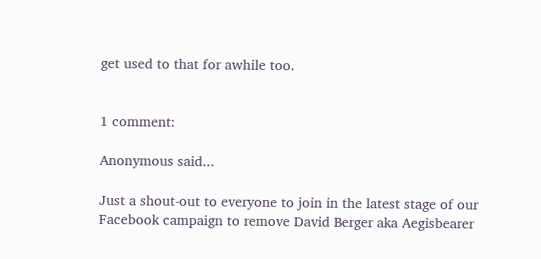get used to that for awhile too.


1 comment:

Anonymous said...

Just a shout-out to everyone to join in the latest stage of our Facebook campaign to remove David Berger aka Aegisbearer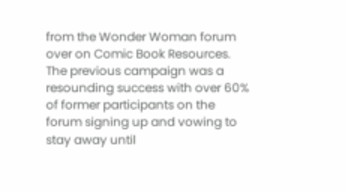from the Wonder Woman forum over on Comic Book Resources.
The previous campaign was a resounding success with over 60% of former participants on the forum signing up and vowing to stay away until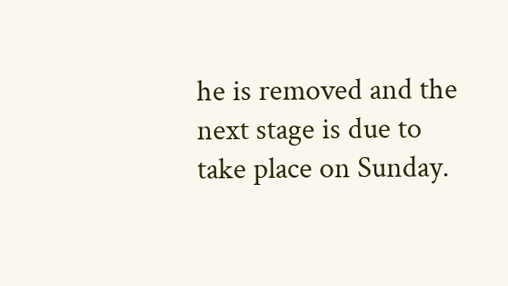he is removed and the next stage is due to take place on Sunday.